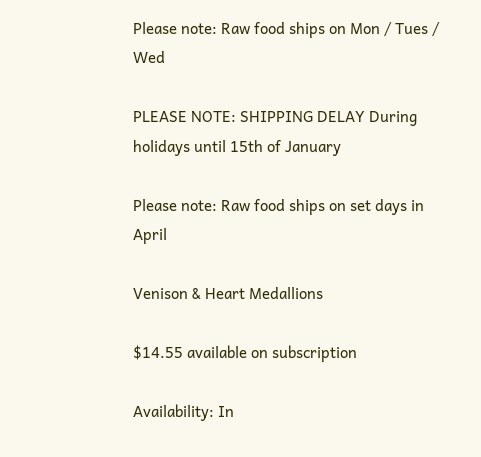Please note: Raw food ships on Mon / Tues / Wed

PLEASE NOTE: SHIPPING DELAY During holidays until 15th of January

Please note: Raw food ships on set days in April

Venison & Heart Medallions

$14.55 available on subscription

Availability: In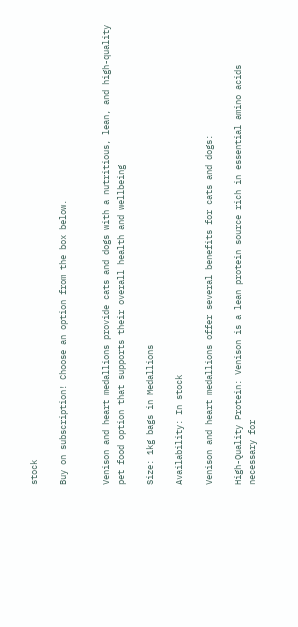stock

Buy on subscription! Choose an option from the box below.


Venison and heart medallions provide cats and dogs with a nutritious, lean, and high-quality pet food option that supports their overall health and wellbeing

Size: 1kg bags in Medallions

Availability: In stock

Venison and heart medallions offer several benefits for cats and dogs:

High-Quality Protein: Venison is a lean protein source rich in essential amino acids necessary for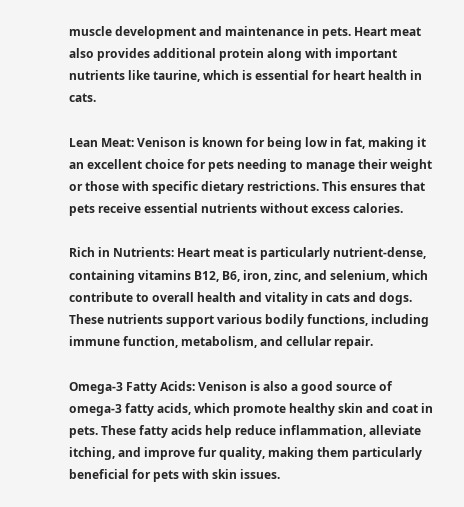muscle development and maintenance in pets. Heart meat also provides additional protein along with important nutrients like taurine, which is essential for heart health in cats.

Lean Meat: Venison is known for being low in fat, making it an excellent choice for pets needing to manage their weight or those with specific dietary restrictions. This ensures that pets receive essential nutrients without excess calories.

Rich in Nutrients: Heart meat is particularly nutrient-dense, containing vitamins B12, B6, iron, zinc, and selenium, which contribute to overall health and vitality in cats and dogs. These nutrients support various bodily functions, including immune function, metabolism, and cellular repair.

Omega-3 Fatty Acids: Venison is also a good source of omega-3 fatty acids, which promote healthy skin and coat in pets. These fatty acids help reduce inflammation, alleviate itching, and improve fur quality, making them particularly beneficial for pets with skin issues.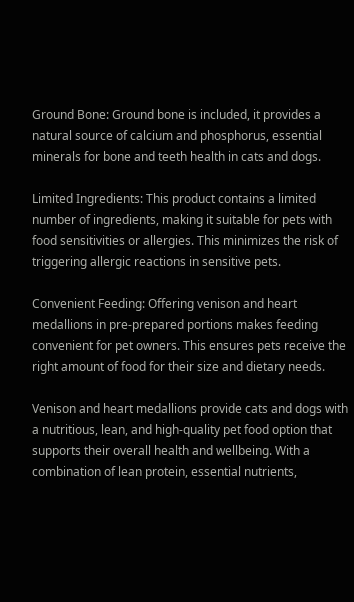Ground Bone: Ground bone is included, it provides a natural source of calcium and phosphorus, essential minerals for bone and teeth health in cats and dogs.

Limited Ingredients: This product contains a limited number of ingredients, making it suitable for pets with food sensitivities or allergies. This minimizes the risk of triggering allergic reactions in sensitive pets.

Convenient Feeding: Offering venison and heart medallions in pre-prepared portions makes feeding convenient for pet owners. This ensures pets receive the right amount of food for their size and dietary needs.

Venison and heart medallions provide cats and dogs with a nutritious, lean, and high-quality pet food option that supports their overall health and wellbeing. With a combination of lean protein, essential nutrients,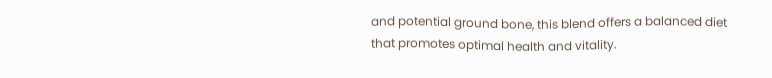and potential ground bone, this blend offers a balanced diet that promotes optimal health and vitality.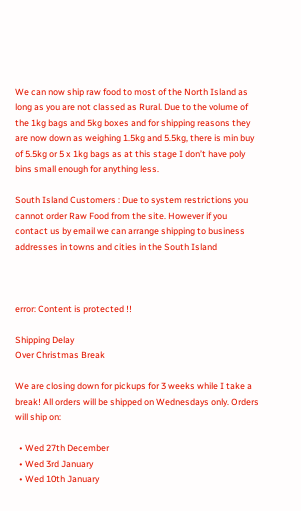We can now ship raw food to most of the North Island as long as you are not classed as Rural. Due to the volume of the 1kg bags and 5kg boxes and for shipping reasons they are now down as weighing 1.5kg and 5.5kg, there is min buy of 5.5kg or 5 x 1kg bags as at this stage I don’t have poly bins small enough for anything less.

South Island Customers : Due to system restrictions you cannot order Raw Food from the site. However if you contact us by email we can arrange shipping to business addresses in towns and cities in the South Island



error: Content is protected !!

Shipping Delay
Over Christmas Break

We are closing down for pickups for 3 weeks while I take a break! All orders will be shipped on Wednesdays only. Orders will ship on:

  • Wed 27th December
  • Wed 3rd January
  • Wed 10th January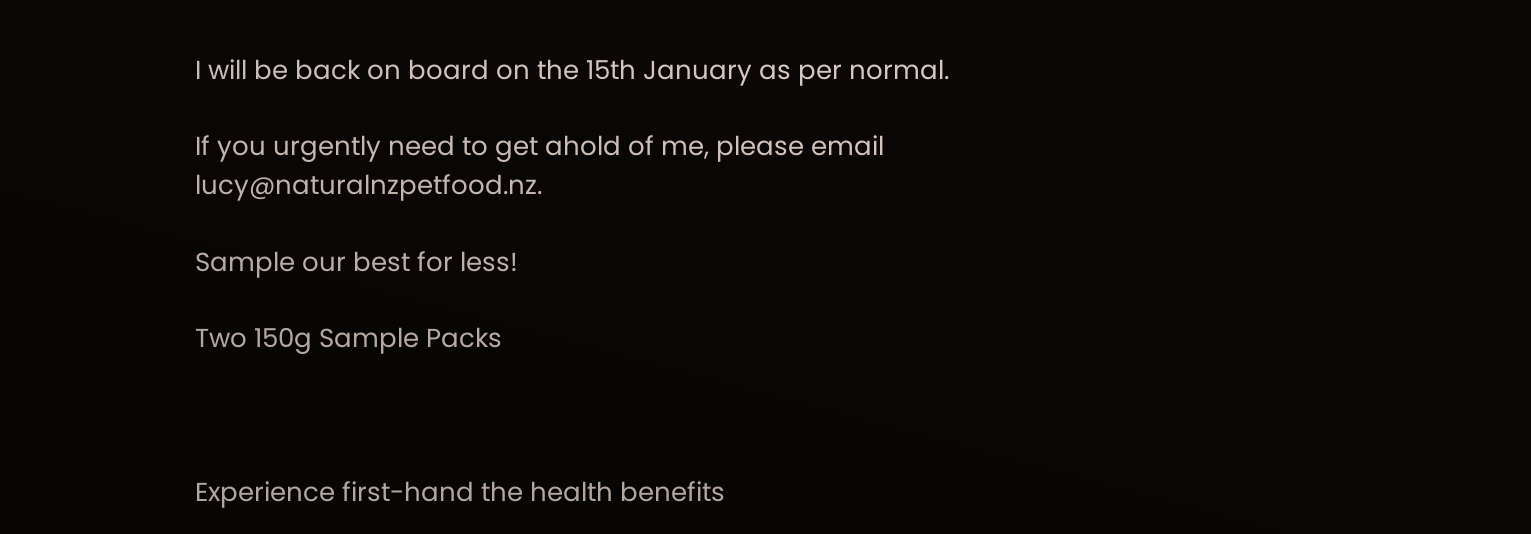I will be back on board on the 15th January as per normal.

If you urgently need to get ahold of me, please email lucy@naturalnzpetfood.nz.

Sample our best for less!

Two 150g Sample Packs



Experience first-hand the health benefits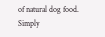of natural dog food. Simply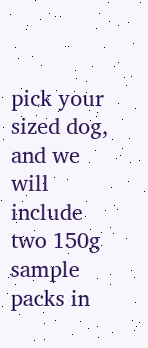pick your sized dog, and we will include two 150g sample packs in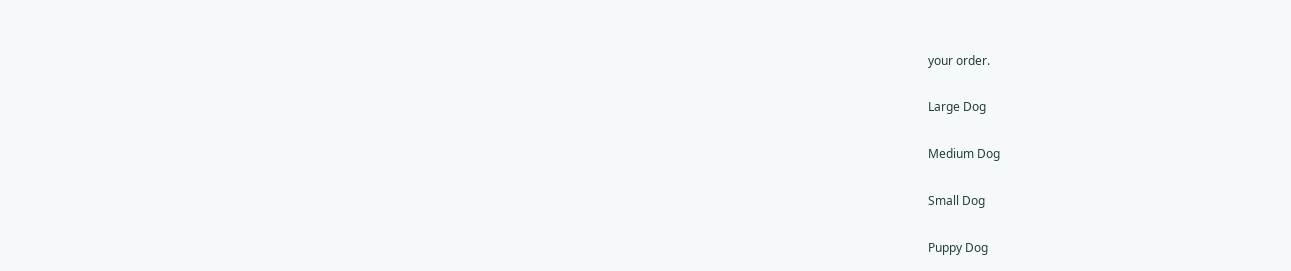your order.

Large Dog

Medium Dog

Small Dog

Puppy Dog